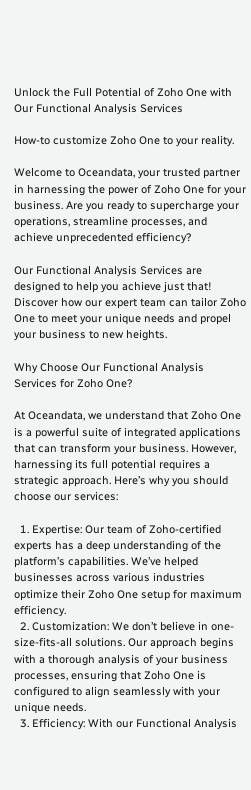Unlock the Full Potential of Zoho One with Our Functional Analysis Services

How-to customize Zoho One to your reality.

Welcome to Oceandata, your trusted partner in harnessing the power of Zoho One for your business. Are you ready to supercharge your operations, streamline processes, and achieve unprecedented efficiency?

Our Functional Analysis Services are designed to help you achieve just that! Discover how our expert team can tailor Zoho One to meet your unique needs and propel your business to new heights.

Why Choose Our Functional Analysis Services for Zoho One?

At Oceandata, we understand that Zoho One is a powerful suite of integrated applications that can transform your business. However, harnessing its full potential requires a strategic approach. Here’s why you should choose our services:

  1. Expertise: Our team of Zoho-certified experts has a deep understanding of the platform’s capabilities. We’ve helped businesses across various industries optimize their Zoho One setup for maximum efficiency.
  2. Customization: We don’t believe in one-size-fits-all solutions. Our approach begins with a thorough analysis of your business processes, ensuring that Zoho One is configured to align seamlessly with your unique needs.
  3. Efficiency: With our Functional Analysis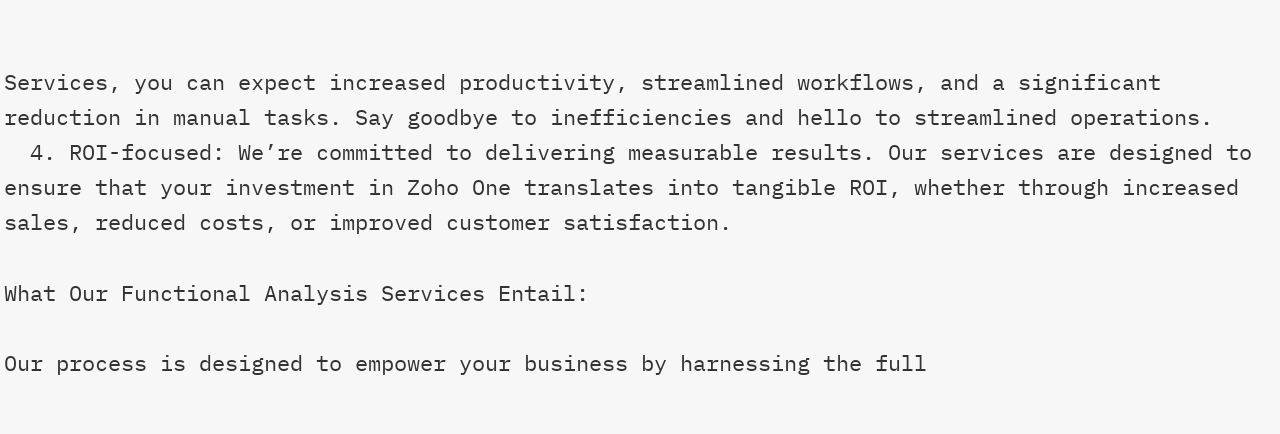Services, you can expect increased productivity, streamlined workflows, and a significant reduction in manual tasks. Say goodbye to inefficiencies and hello to streamlined operations.
  4. ROI-focused: We’re committed to delivering measurable results. Our services are designed to ensure that your investment in Zoho One translates into tangible ROI, whether through increased sales, reduced costs, or improved customer satisfaction.

What Our Functional Analysis Services Entail:

Our process is designed to empower your business by harnessing the full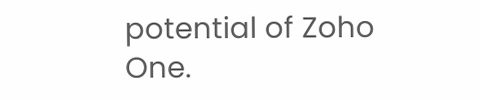potential of Zoho One.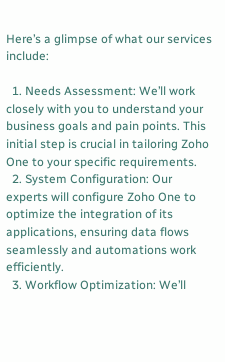Here’s a glimpse of what our services include:

  1. Needs Assessment: We’ll work closely with you to understand your business goals and pain points. This initial step is crucial in tailoring Zoho One to your specific requirements.
  2. System Configuration: Our experts will configure Zoho One to optimize the integration of its applications, ensuring data flows seamlessly and automations work efficiently.
  3. Workflow Optimization: We’ll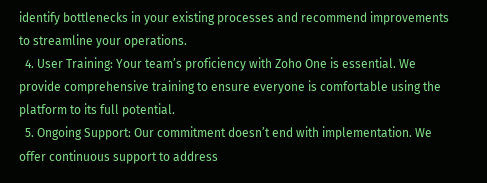identify bottlenecks in your existing processes and recommend improvements to streamline your operations.
  4. User Training: Your team’s proficiency with Zoho One is essential. We provide comprehensive training to ensure everyone is comfortable using the platform to its full potential.
  5. Ongoing Support: Our commitment doesn’t end with implementation. We offer continuous support to address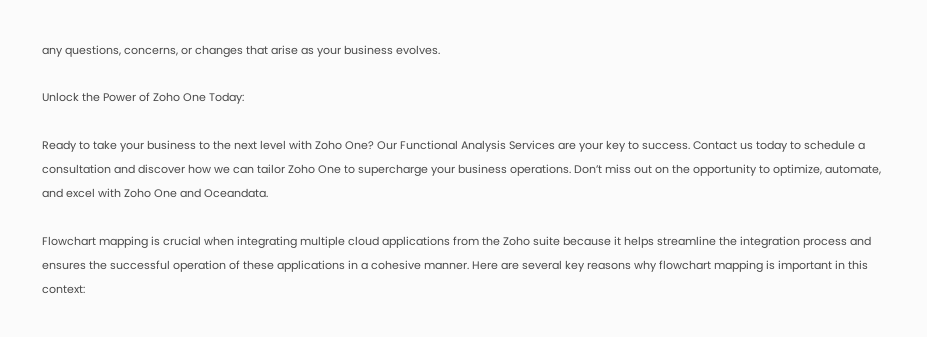any questions, concerns, or changes that arise as your business evolves.

Unlock the Power of Zoho One Today:

Ready to take your business to the next level with Zoho One? Our Functional Analysis Services are your key to success. Contact us today to schedule a consultation and discover how we can tailor Zoho One to supercharge your business operations. Don’t miss out on the opportunity to optimize, automate, and excel with Zoho One and Oceandata.

Flowchart mapping is crucial when integrating multiple cloud applications from the Zoho suite because it helps streamline the integration process and ensures the successful operation of these applications in a cohesive manner. Here are several key reasons why flowchart mapping is important in this context: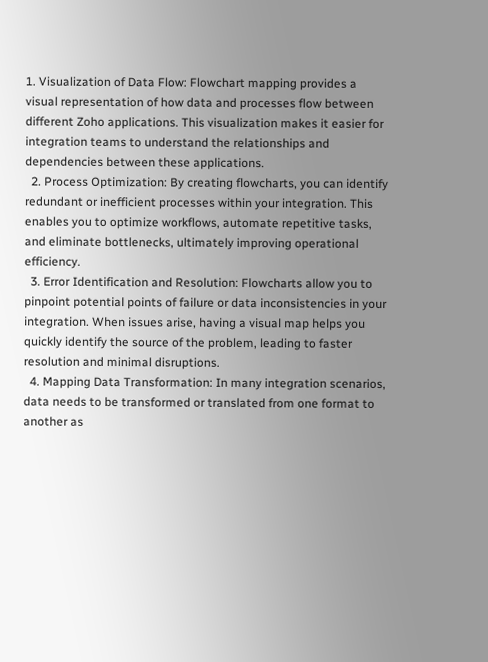1. Visualization of Data Flow: Flowchart mapping provides a visual representation of how data and processes flow between different Zoho applications. This visualization makes it easier for integration teams to understand the relationships and dependencies between these applications.
  2. Process Optimization: By creating flowcharts, you can identify redundant or inefficient processes within your integration. This enables you to optimize workflows, automate repetitive tasks, and eliminate bottlenecks, ultimately improving operational efficiency.
  3. Error Identification and Resolution: Flowcharts allow you to pinpoint potential points of failure or data inconsistencies in your integration. When issues arise, having a visual map helps you quickly identify the source of the problem, leading to faster resolution and minimal disruptions.
  4. Mapping Data Transformation: In many integration scenarios, data needs to be transformed or translated from one format to another as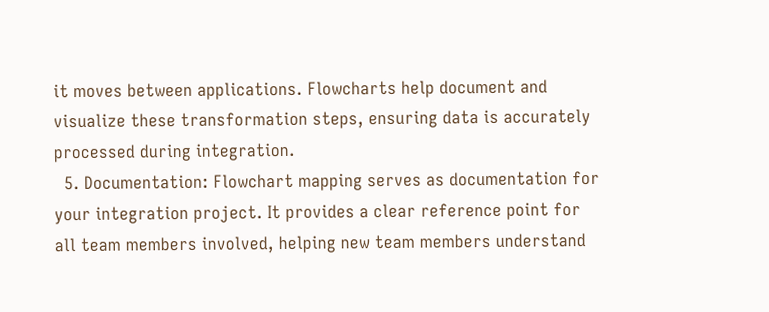it moves between applications. Flowcharts help document and visualize these transformation steps, ensuring data is accurately processed during integration.
  5. Documentation: Flowchart mapping serves as documentation for your integration project. It provides a clear reference point for all team members involved, helping new team members understand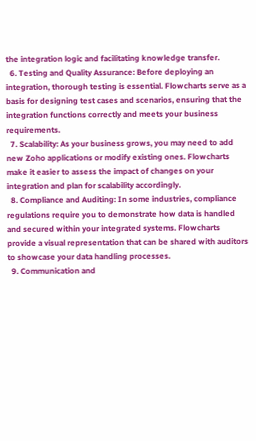the integration logic and facilitating knowledge transfer.
  6. Testing and Quality Assurance: Before deploying an integration, thorough testing is essential. Flowcharts serve as a basis for designing test cases and scenarios, ensuring that the integration functions correctly and meets your business requirements.
  7. Scalability: As your business grows, you may need to add new Zoho applications or modify existing ones. Flowcharts make it easier to assess the impact of changes on your integration and plan for scalability accordingly.
  8. Compliance and Auditing: In some industries, compliance regulations require you to demonstrate how data is handled and secured within your integrated systems. Flowcharts provide a visual representation that can be shared with auditors to showcase your data handling processes.
  9. Communication and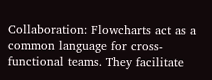Collaboration: Flowcharts act as a common language for cross-functional teams. They facilitate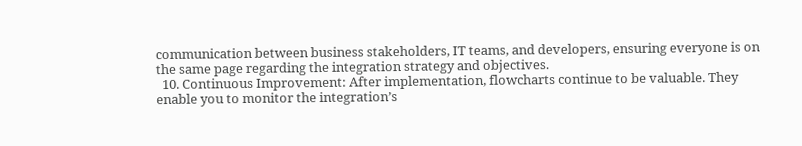communication between business stakeholders, IT teams, and developers, ensuring everyone is on the same page regarding the integration strategy and objectives.
  10. Continuous Improvement: After implementation, flowcharts continue to be valuable. They enable you to monitor the integration’s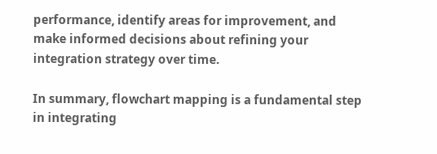performance, identify areas for improvement, and make informed decisions about refining your integration strategy over time.

In summary, flowchart mapping is a fundamental step in integrating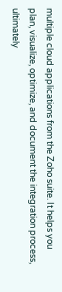multiple cloud applications from the Zoho suite. It helps you plan, visualize, optimize, and document the integration process, ultimately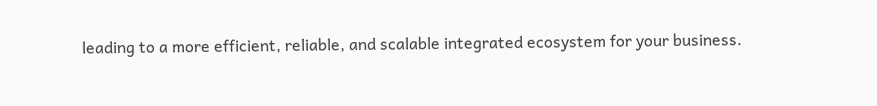leading to a more efficient, reliable, and scalable integrated ecosystem for your business.